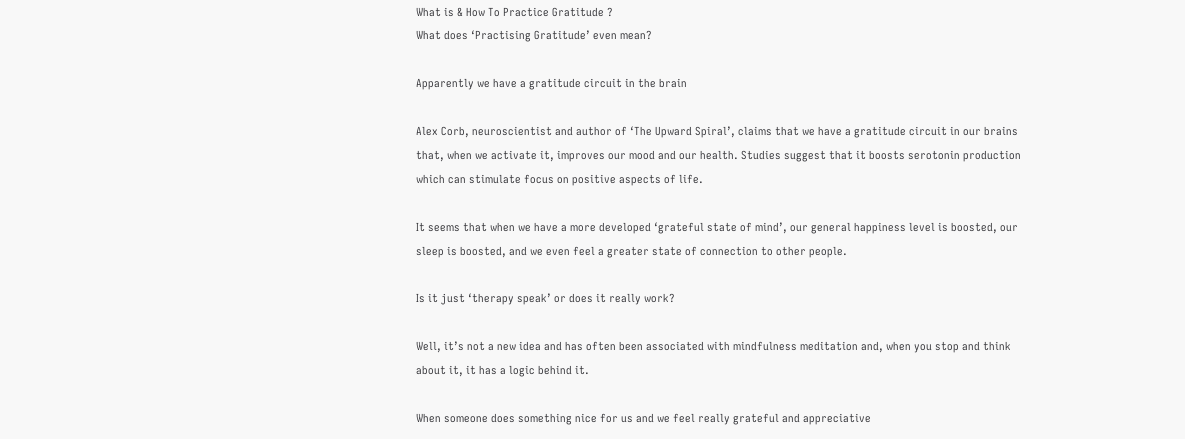What is & How To Practice Gratitude ?
What does ‘Practising Gratitude’ even mean?

Apparently we have a gratitude circuit in the brain

Alex Corb, neuroscientist and author of ‘The Upward Spiral’, claims that we have a gratitude circuit in our brains that, when we activate it, improves our mood and our health. Studies suggest that it boosts serotonin production which can stimulate focus on positive aspects of life.

It seems that when we have a more developed ‘grateful state of mind’, our general happiness level is boosted, our sleep is boosted, and we even feel a greater state of connection to other people.

Is it just ‘therapy speak’ or does it really work?

Well, it’s not a new idea and has often been associated with mindfulness meditation and, when you stop and think about it, it has a logic behind it.

When someone does something nice for us and we feel really grateful and appreciative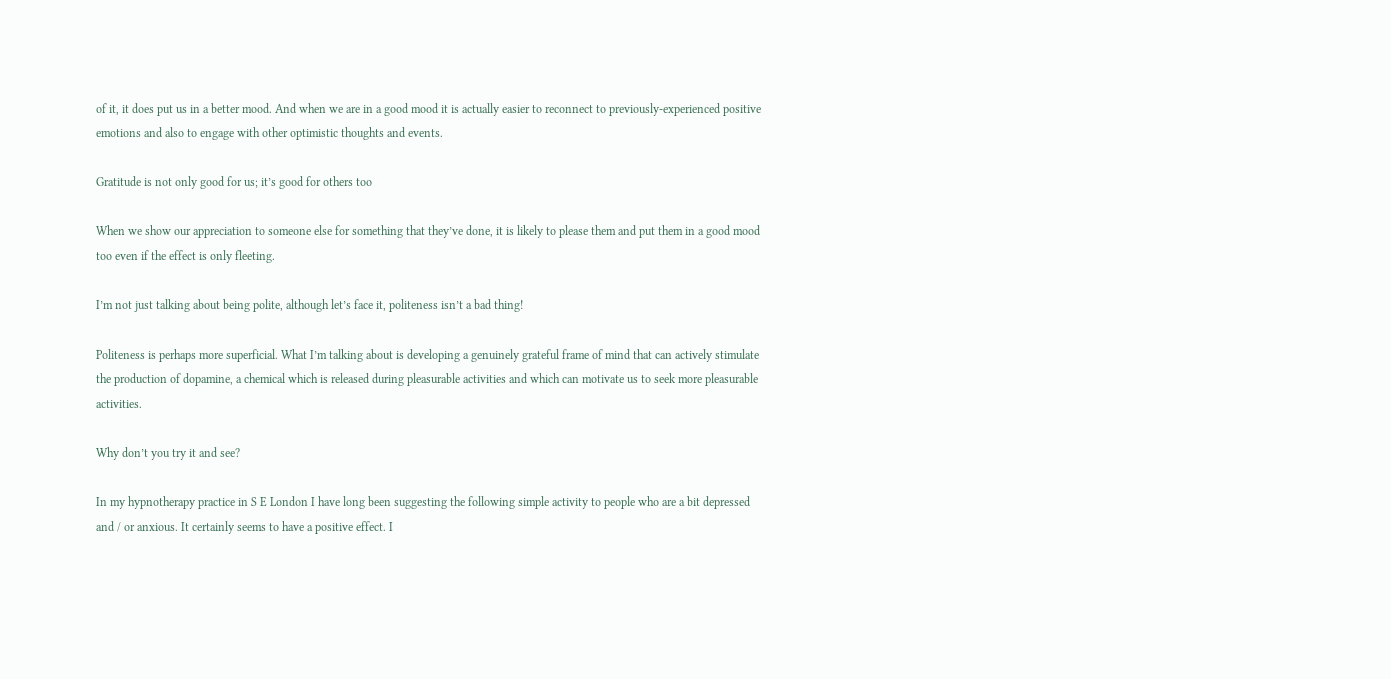of it, it does put us in a better mood. And when we are in a good mood it is actually easier to reconnect to previously-experienced positive emotions and also to engage with other optimistic thoughts and events.

Gratitude is not only good for us; it’s good for others too

When we show our appreciation to someone else for something that they’ve done, it is likely to please them and put them in a good mood too even if the effect is only fleeting.

I’m not just talking about being polite, although let’s face it, politeness isn’t a bad thing!

Politeness is perhaps more superficial. What I’m talking about is developing a genuinely grateful frame of mind that can actively stimulate the production of dopamine, a chemical which is released during pleasurable activities and which can motivate us to seek more pleasurable activities.

Why don’t you try it and see?

In my hypnotherapy practice in S E London I have long been suggesting the following simple activity to people who are a bit depressed and / or anxious. It certainly seems to have a positive effect. I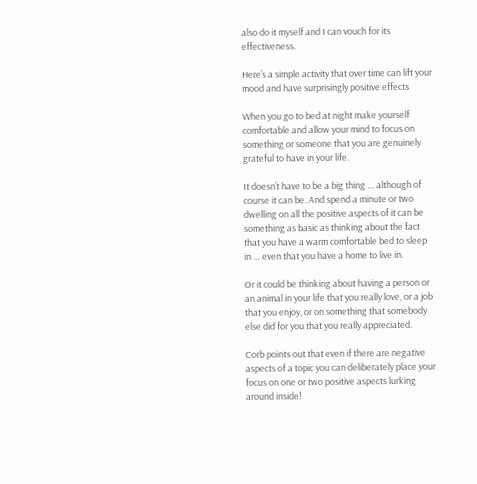also do it myself and I can vouch for its effectiveness.

Here’s a simple activity that over time can lift your mood and have surprisingly positive effects

When you go to bed at night make yourself comfortable and allow your mind to focus on something or someone that you are genuinely grateful to have in your life.

It doesn’t have to be a big thing … although of course it can be. And spend a minute or two dwelling on all the positive aspects of it can be something as basic as thinking about the fact that you have a warm comfortable bed to sleep in … even that you have a home to live in.

Or it could be thinking about having a person or an animal in your life that you really love, or a job that you enjoy, or on something that somebody else did for you that you really appreciated.

Corb points out that even if there are negative aspects of a topic you can deliberately place your focus on one or two positive aspects lurking around inside!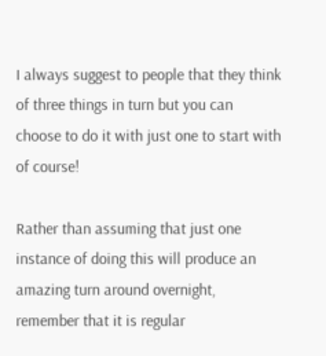I always suggest to people that they think of three things in turn but you can choose to do it with just one to start with of course!

Rather than assuming that just one instance of doing this will produce an amazing turn around overnight, remember that it is regular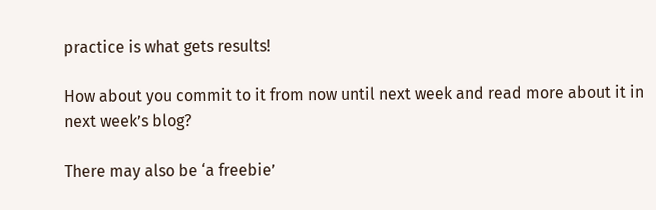practice is what gets results!

How about you commit to it from now until next week and read more about it in next week’s blog?

There may also be ‘a freebie’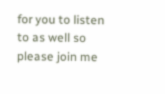for you to listen to as well so please join me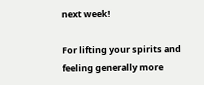next week!

For lifting your spirits and feeling generally more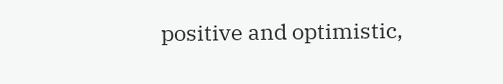positive and optimistic,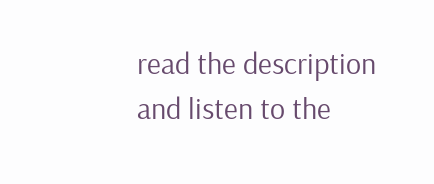read the description and listen to the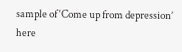sample of ‘Come up from depression’ here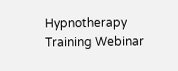Hypnotherapy Training Webinar